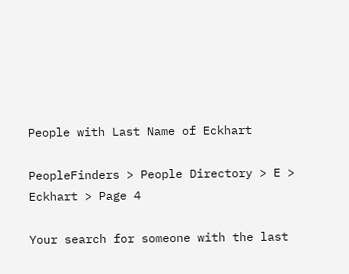People with Last Name of Eckhart

PeopleFinders > People Directory > E > Eckhart > Page 4

Your search for someone with the last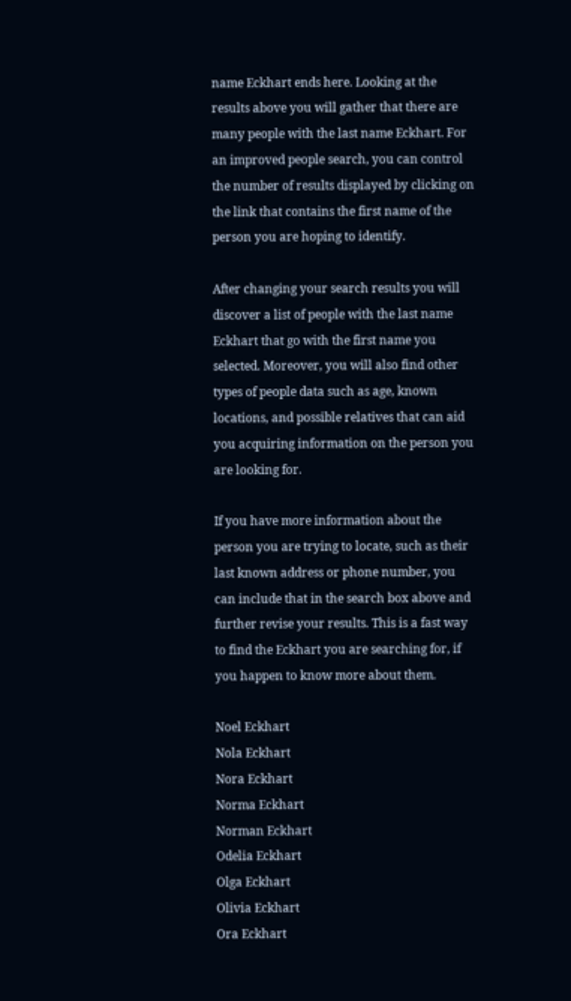name Eckhart ends here. Looking at the results above you will gather that there are many people with the last name Eckhart. For an improved people search, you can control the number of results displayed by clicking on the link that contains the first name of the person you are hoping to identify.

After changing your search results you will discover a list of people with the last name Eckhart that go with the first name you selected. Moreover, you will also find other types of people data such as age, known locations, and possible relatives that can aid you acquiring information on the person you are looking for.

If you have more information about the person you are trying to locate, such as their last known address or phone number, you can include that in the search box above and further revise your results. This is a fast way to find the Eckhart you are searching for, if you happen to know more about them.

Noel Eckhart
Nola Eckhart
Nora Eckhart
Norma Eckhart
Norman Eckhart
Odelia Eckhart
Olga Eckhart
Olivia Eckhart
Ora Eckhart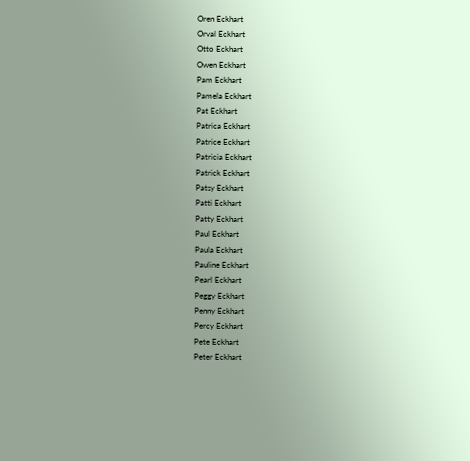Oren Eckhart
Orval Eckhart
Otto Eckhart
Owen Eckhart
Pam Eckhart
Pamela Eckhart
Pat Eckhart
Patrica Eckhart
Patrice Eckhart
Patricia Eckhart
Patrick Eckhart
Patsy Eckhart
Patti Eckhart
Patty Eckhart
Paul Eckhart
Paula Eckhart
Pauline Eckhart
Pearl Eckhart
Peggy Eckhart
Penny Eckhart
Percy Eckhart
Pete Eckhart
Peter Eckhart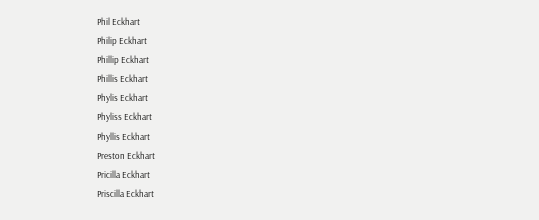Phil Eckhart
Philip Eckhart
Phillip Eckhart
Phillis Eckhart
Phylis Eckhart
Phyliss Eckhart
Phyllis Eckhart
Preston Eckhart
Pricilla Eckhart
Priscilla Eckhart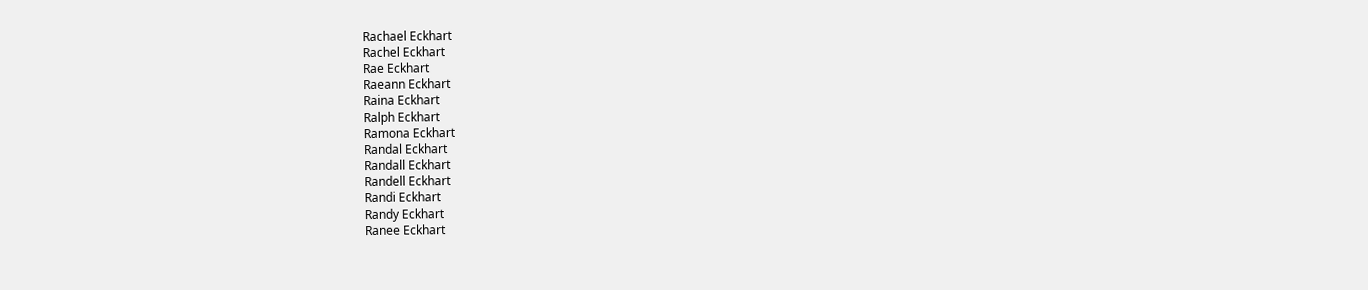Rachael Eckhart
Rachel Eckhart
Rae Eckhart
Raeann Eckhart
Raina Eckhart
Ralph Eckhart
Ramona Eckhart
Randal Eckhart
Randall Eckhart
Randell Eckhart
Randi Eckhart
Randy Eckhart
Ranee Eckhart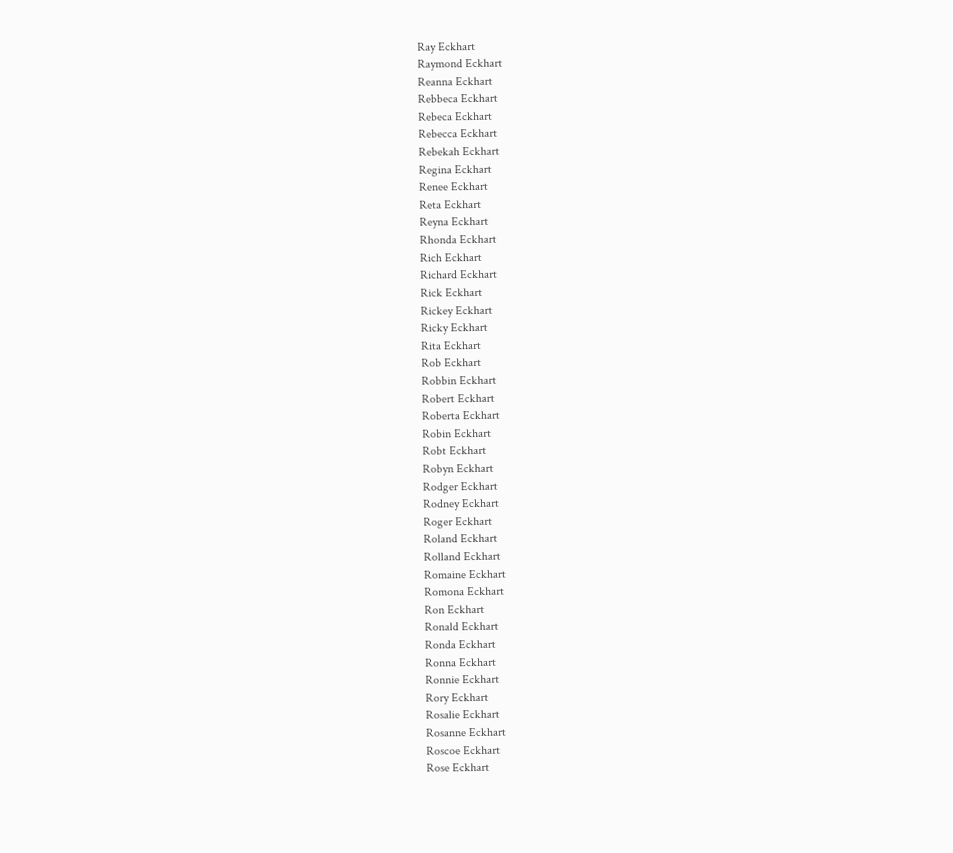Ray Eckhart
Raymond Eckhart
Reanna Eckhart
Rebbeca Eckhart
Rebeca Eckhart
Rebecca Eckhart
Rebekah Eckhart
Regina Eckhart
Renee Eckhart
Reta Eckhart
Reyna Eckhart
Rhonda Eckhart
Rich Eckhart
Richard Eckhart
Rick Eckhart
Rickey Eckhart
Ricky Eckhart
Rita Eckhart
Rob Eckhart
Robbin Eckhart
Robert Eckhart
Roberta Eckhart
Robin Eckhart
Robt Eckhart
Robyn Eckhart
Rodger Eckhart
Rodney Eckhart
Roger Eckhart
Roland Eckhart
Rolland Eckhart
Romaine Eckhart
Romona Eckhart
Ron Eckhart
Ronald Eckhart
Ronda Eckhart
Ronna Eckhart
Ronnie Eckhart
Rory Eckhart
Rosalie Eckhart
Rosanne Eckhart
Roscoe Eckhart
Rose Eckhart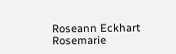Roseann Eckhart
Rosemarie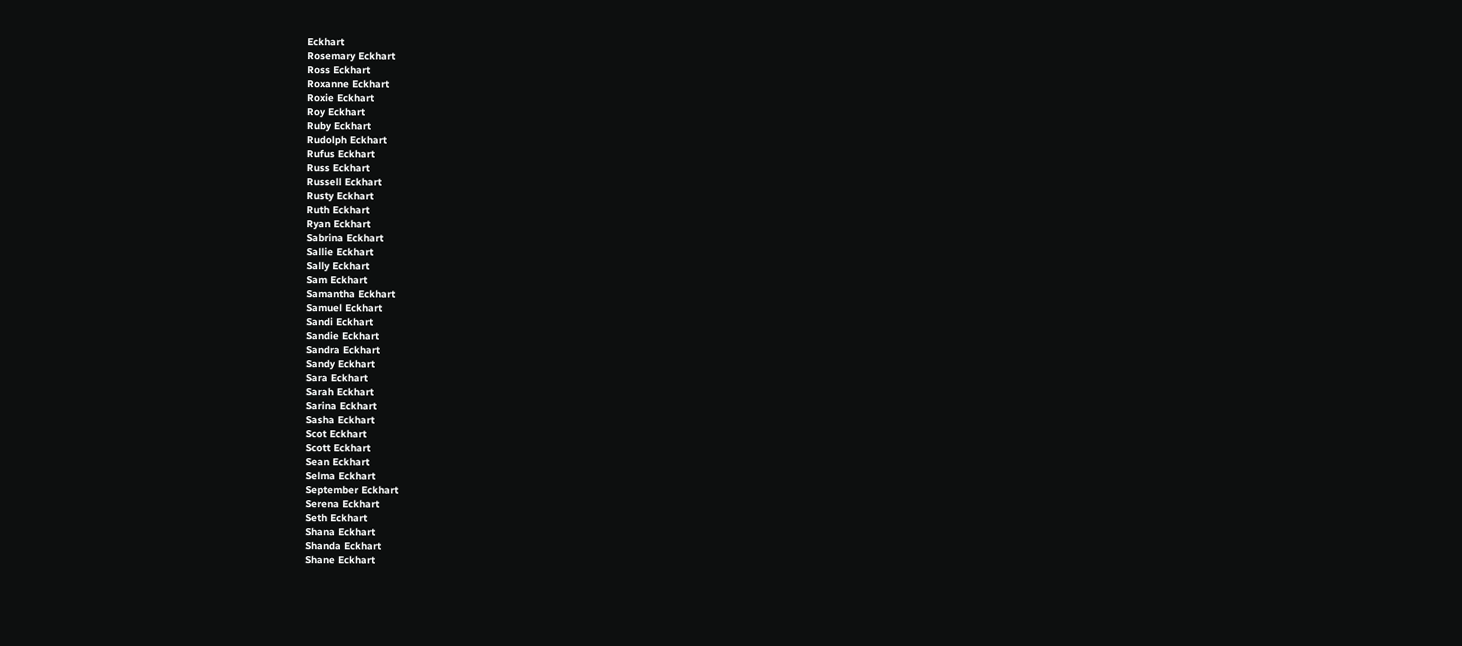Eckhart
Rosemary Eckhart
Ross Eckhart
Roxanne Eckhart
Roxie Eckhart
Roy Eckhart
Ruby Eckhart
Rudolph Eckhart
Rufus Eckhart
Russ Eckhart
Russell Eckhart
Rusty Eckhart
Ruth Eckhart
Ryan Eckhart
Sabrina Eckhart
Sallie Eckhart
Sally Eckhart
Sam Eckhart
Samantha Eckhart
Samuel Eckhart
Sandi Eckhart
Sandie Eckhart
Sandra Eckhart
Sandy Eckhart
Sara Eckhart
Sarah Eckhart
Sarina Eckhart
Sasha Eckhart
Scot Eckhart
Scott Eckhart
Sean Eckhart
Selma Eckhart
September Eckhart
Serena Eckhart
Seth Eckhart
Shana Eckhart
Shanda Eckhart
Shane Eckhart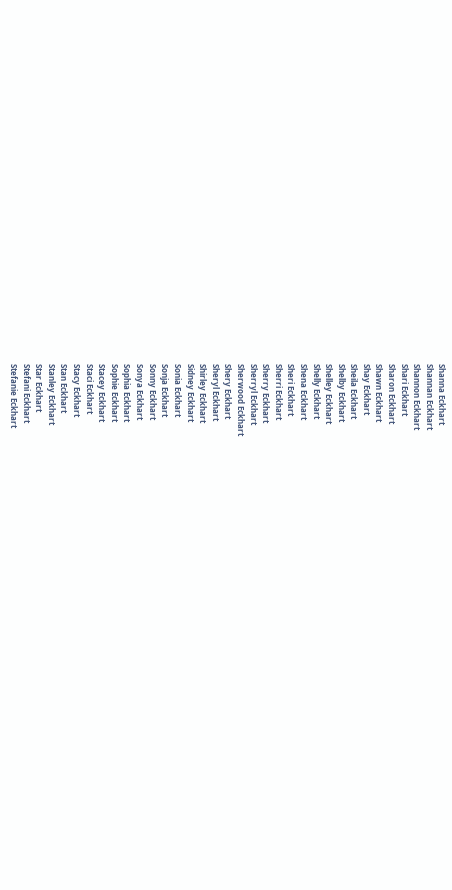Shanna Eckhart
Shannan Eckhart
Shannon Eckhart
Shari Eckhart
Sharon Eckhart
Shawn Eckhart
Shay Eckhart
Sheila Eckhart
Shelby Eckhart
Shelley Eckhart
Shelly Eckhart
Shena Eckhart
Sheri Eckhart
Sherri Eckhart
Sherry Eckhart
Sherryl Eckhart
Sherwood Eckhart
Shery Eckhart
Sheryl Eckhart
Shirley Eckhart
Sidney Eckhart
Sonia Eckhart
Sonja Eckhart
Sonny Eckhart
Sonya Eckhart
Sophia Eckhart
Sophie Eckhart
Stacey Eckhart
Staci Eckhart
Stacy Eckhart
Stan Eckhart
Stanley Eckhart
Star Eckhart
Stefani Eckhart
Stefanie Eckhart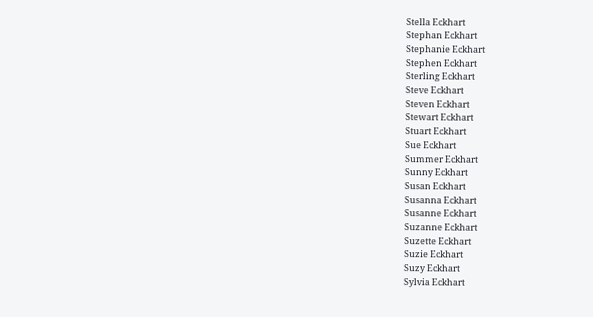Stella Eckhart
Stephan Eckhart
Stephanie Eckhart
Stephen Eckhart
Sterling Eckhart
Steve Eckhart
Steven Eckhart
Stewart Eckhart
Stuart Eckhart
Sue Eckhart
Summer Eckhart
Sunny Eckhart
Susan Eckhart
Susanna Eckhart
Susanne Eckhart
Suzanne Eckhart
Suzette Eckhart
Suzie Eckhart
Suzy Eckhart
Sylvia Eckhart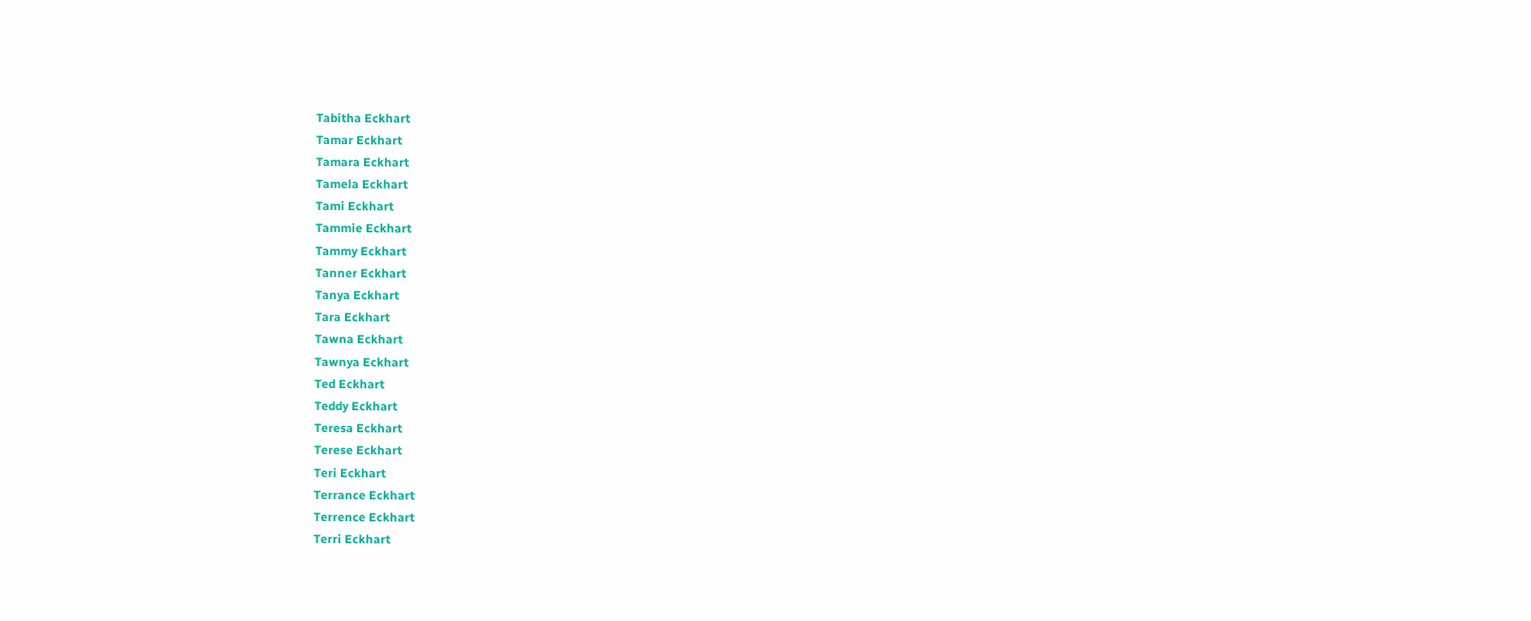Tabitha Eckhart
Tamar Eckhart
Tamara Eckhart
Tamela Eckhart
Tami Eckhart
Tammie Eckhart
Tammy Eckhart
Tanner Eckhart
Tanya Eckhart
Tara Eckhart
Tawna Eckhart
Tawnya Eckhart
Ted Eckhart
Teddy Eckhart
Teresa Eckhart
Terese Eckhart
Teri Eckhart
Terrance Eckhart
Terrence Eckhart
Terri Eckhart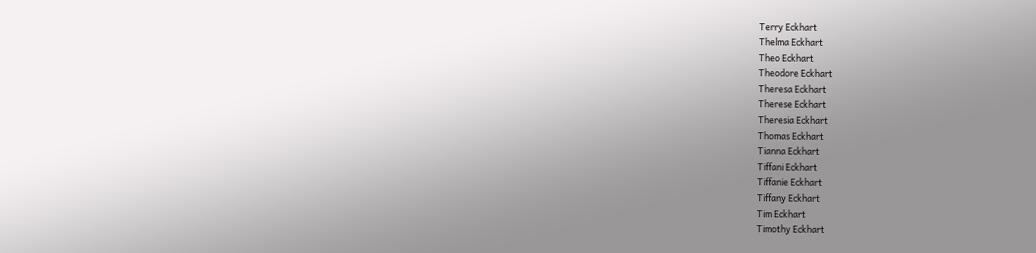Terry Eckhart
Thelma Eckhart
Theo Eckhart
Theodore Eckhart
Theresa Eckhart
Therese Eckhart
Theresia Eckhart
Thomas Eckhart
Tianna Eckhart
Tiffani Eckhart
Tiffanie Eckhart
Tiffany Eckhart
Tim Eckhart
Timothy Eckhart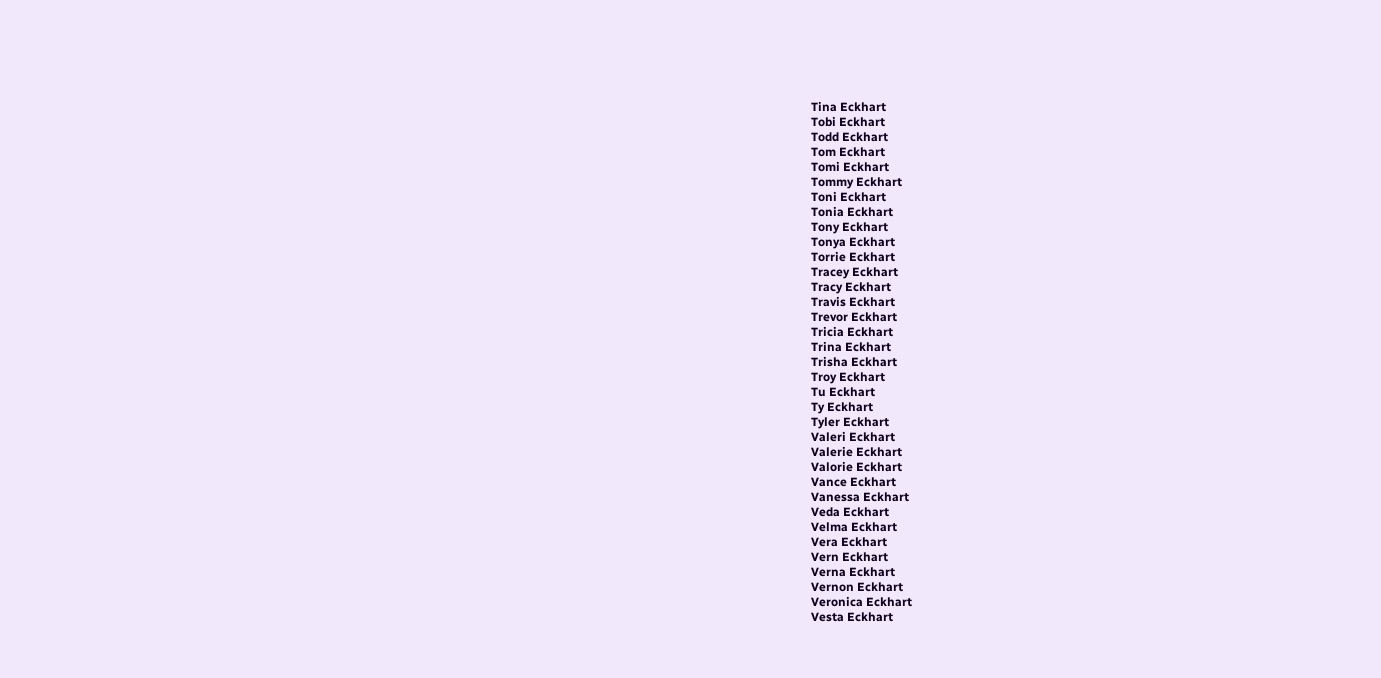Tina Eckhart
Tobi Eckhart
Todd Eckhart
Tom Eckhart
Tomi Eckhart
Tommy Eckhart
Toni Eckhart
Tonia Eckhart
Tony Eckhart
Tonya Eckhart
Torrie Eckhart
Tracey Eckhart
Tracy Eckhart
Travis Eckhart
Trevor Eckhart
Tricia Eckhart
Trina Eckhart
Trisha Eckhart
Troy Eckhart
Tu Eckhart
Ty Eckhart
Tyler Eckhart
Valeri Eckhart
Valerie Eckhart
Valorie Eckhart
Vance Eckhart
Vanessa Eckhart
Veda Eckhart
Velma Eckhart
Vera Eckhart
Vern Eckhart
Verna Eckhart
Vernon Eckhart
Veronica Eckhart
Vesta Eckhart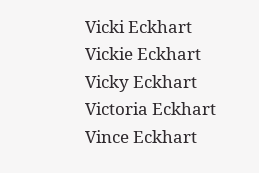Vicki Eckhart
Vickie Eckhart
Vicky Eckhart
Victoria Eckhart
Vince Eckhart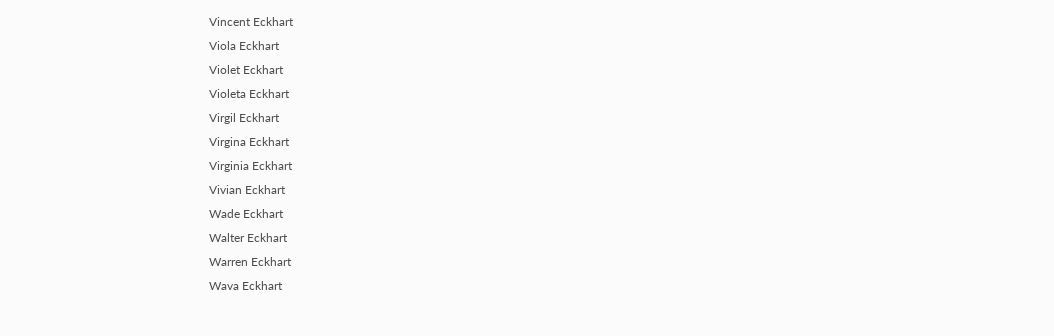Vincent Eckhart
Viola Eckhart
Violet Eckhart
Violeta Eckhart
Virgil Eckhart
Virgina Eckhart
Virginia Eckhart
Vivian Eckhart
Wade Eckhart
Walter Eckhart
Warren Eckhart
Wava Eckhart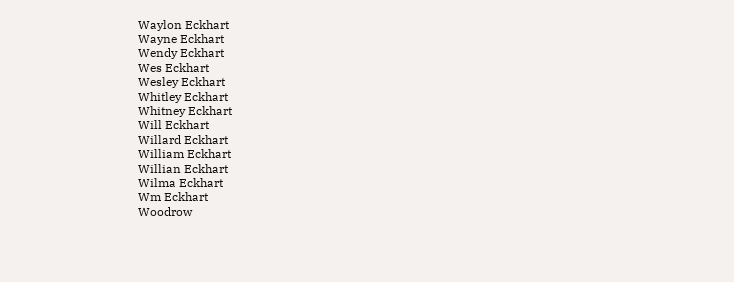Waylon Eckhart
Wayne Eckhart
Wendy Eckhart
Wes Eckhart
Wesley Eckhart
Whitley Eckhart
Whitney Eckhart
Will Eckhart
Willard Eckhart
William Eckhart
Willian Eckhart
Wilma Eckhart
Wm Eckhart
Woodrow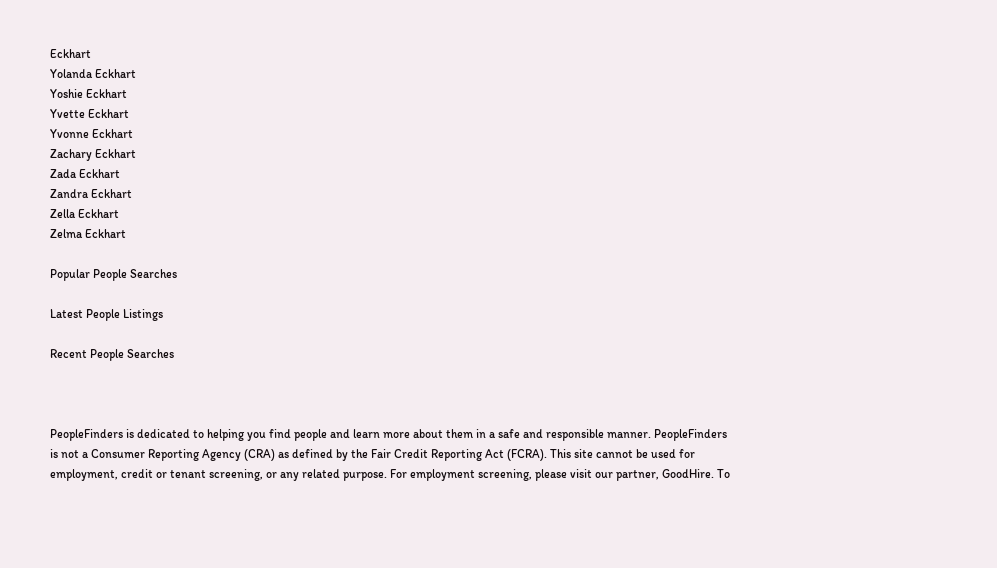Eckhart
Yolanda Eckhart
Yoshie Eckhart
Yvette Eckhart
Yvonne Eckhart
Zachary Eckhart
Zada Eckhart
Zandra Eckhart
Zella Eckhart
Zelma Eckhart

Popular People Searches

Latest People Listings

Recent People Searches



PeopleFinders is dedicated to helping you find people and learn more about them in a safe and responsible manner. PeopleFinders is not a Consumer Reporting Agency (CRA) as defined by the Fair Credit Reporting Act (FCRA). This site cannot be used for employment, credit or tenant screening, or any related purpose. For employment screening, please visit our partner, GoodHire. To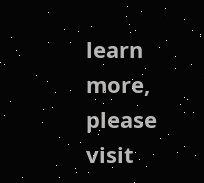learn more, please visit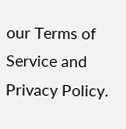our Terms of Service and Privacy Policy.